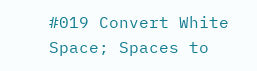#019 Convert White Space; Spaces to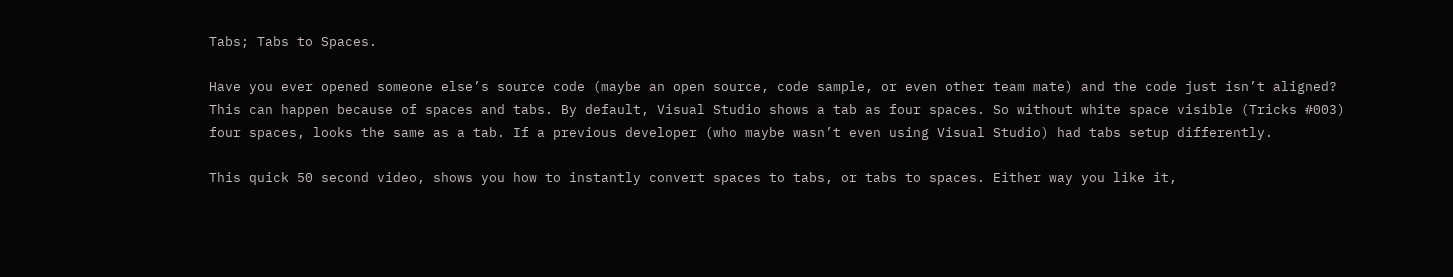Tabs; Tabs to Spaces.

Have you ever opened someone else’s source code (maybe an open source, code sample, or even other team mate) and the code just isn’t aligned? This can happen because of spaces and tabs. By default, Visual Studio shows a tab as four spaces. So without white space visible (Tricks #003) four spaces, looks the same as a tab. If a previous developer (who maybe wasn’t even using Visual Studio) had tabs setup differently.

This quick 50 second video, shows you how to instantly convert spaces to tabs, or tabs to spaces. Either way you like it,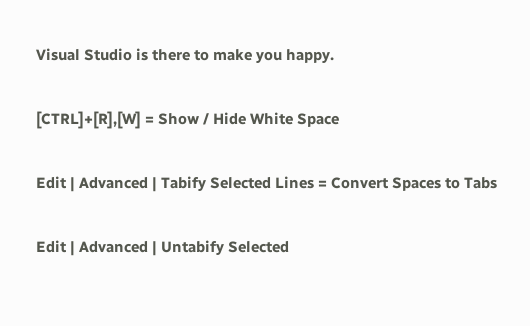Visual Studio is there to make you happy.

[CTRL]+[R],[W] = Show / Hide White Space

Edit | Advanced | Tabify Selected Lines = Convert Spaces to Tabs

Edit | Advanced | Untabify Selected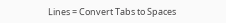Lines = Convert Tabs to Spaces